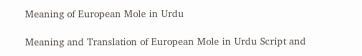Meaning of European Mole in Urdu

Meaning and Translation of European Mole in Urdu Script and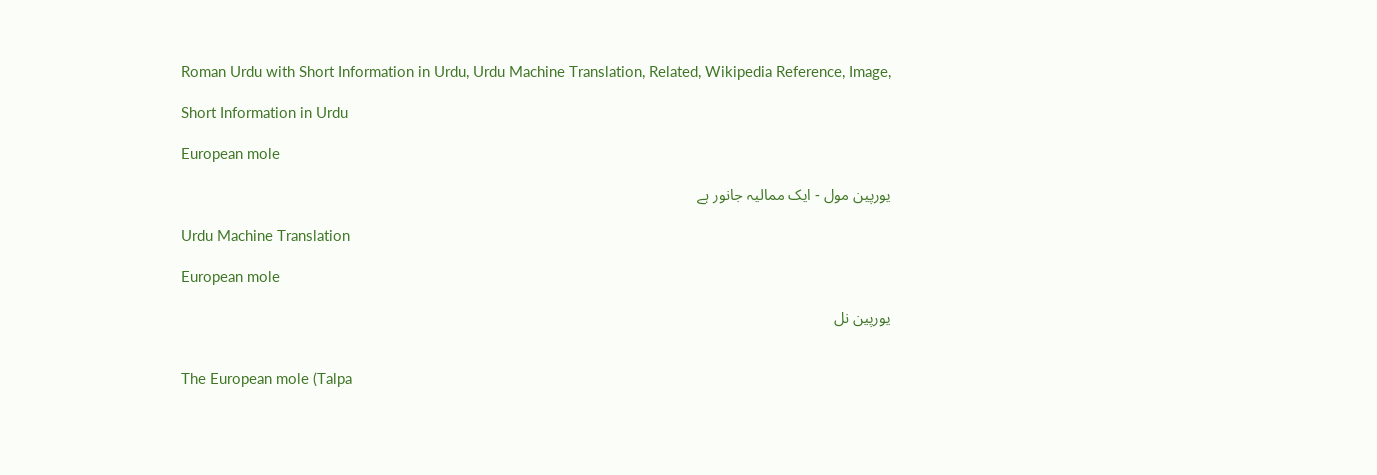Roman Urdu with Short Information in Urdu, Urdu Machine Translation, Related, Wikipedia Reference, Image,

Short Information in Urdu

European mole

يورپين مول - ایک ممالیہ جانور ہے

Urdu Machine Translation

European mole

یورپین نل


The European mole (Talpa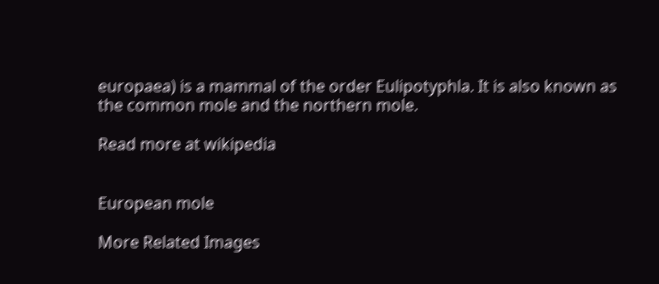europaea) is a mammal of the order Eulipotyphla. It is also known as the common mole and the northern mole.

Read more at wikipedia


European mole

More Related Images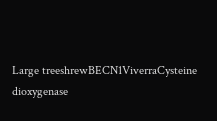Large treeshrewBECN1ViverraCysteine dioxygenase